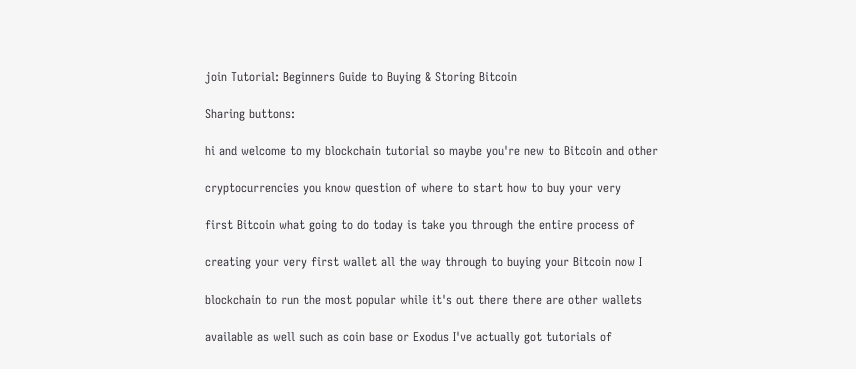join Tutorial: Beginners Guide to Buying & Storing Bitcoin

Sharing buttons:

hi and welcome to my blockchain tutorial so maybe you're new to Bitcoin and other

cryptocurrencies you know question of where to start how to buy your very

first Bitcoin what going to do today is take you through the entire process of

creating your very first wallet all the way through to buying your Bitcoin now I

blockchain to run the most popular while it's out there there are other wallets

available as well such as coin base or Exodus I've actually got tutorials of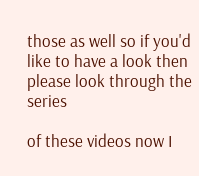those as well so if you'd like to have a look then please look through the series

of these videos now I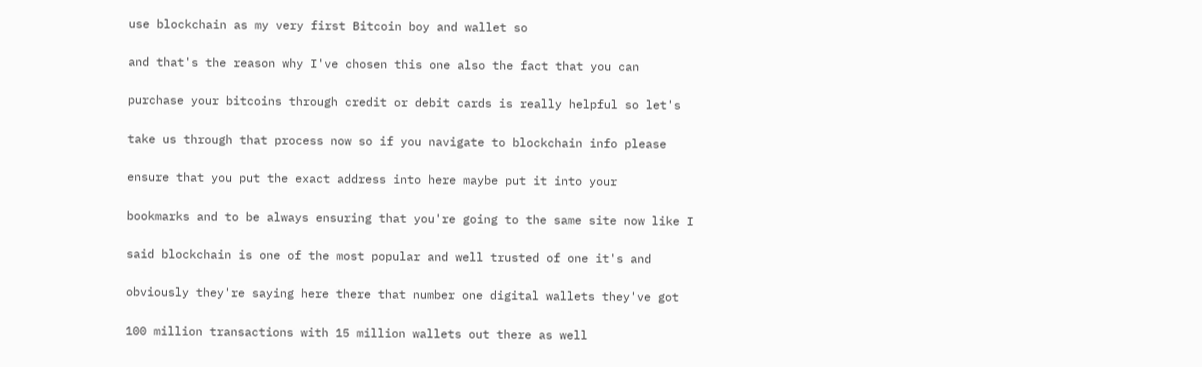use blockchain as my very first Bitcoin boy and wallet so

and that's the reason why I've chosen this one also the fact that you can

purchase your bitcoins through credit or debit cards is really helpful so let's

take us through that process now so if you navigate to blockchain info please

ensure that you put the exact address into here maybe put it into your

bookmarks and to be always ensuring that you're going to the same site now like I

said blockchain is one of the most popular and well trusted of one it's and

obviously they're saying here there that number one digital wallets they've got

100 million transactions with 15 million wallets out there as well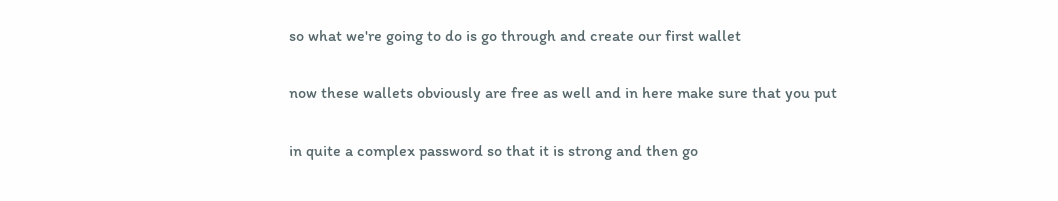so what we're going to do is go through and create our first wallet

now these wallets obviously are free as well and in here make sure that you put

in quite a complex password so that it is strong and then go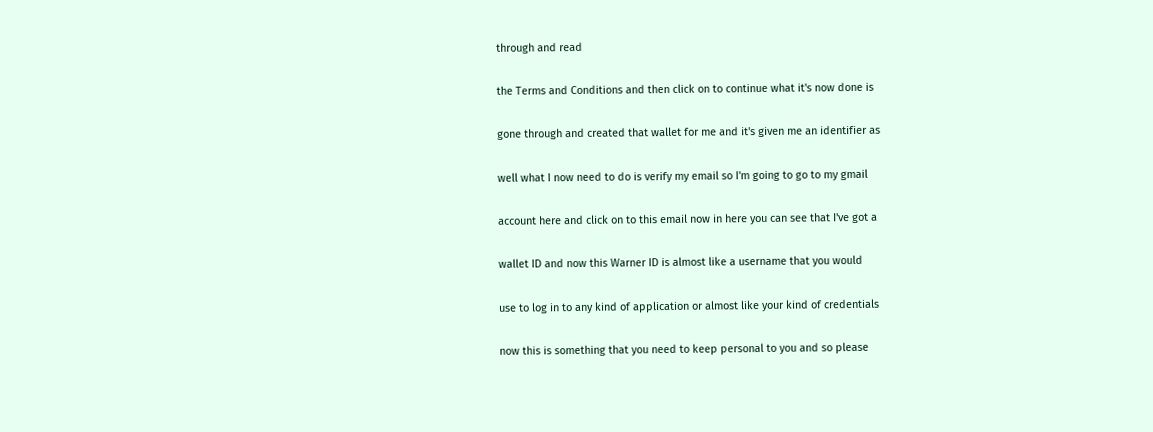through and read

the Terms and Conditions and then click on to continue what it's now done is

gone through and created that wallet for me and it's given me an identifier as

well what I now need to do is verify my email so I'm going to go to my gmail

account here and click on to this email now in here you can see that I've got a

wallet ID and now this Warner ID is almost like a username that you would

use to log in to any kind of application or almost like your kind of credentials

now this is something that you need to keep personal to you and so please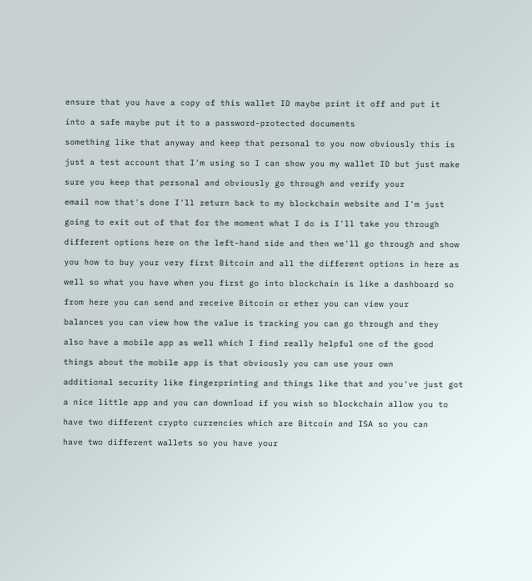ensure that you have a copy of this wallet ID maybe print it off and put it

into a safe maybe put it to a password-protected documents

something like that anyway and keep that personal to you now obviously this is

just a test account that I'm using so I can show you my wallet ID but just make

sure you keep that personal and obviously go through and verify your

email now that's done I'll return back to my blockchain website and I'm just

going to exit out of that for the moment what I do is I'll take you through

different options here on the left-hand side and then we'll go through and show

you how to buy your very first Bitcoin and all the different options in here as

well so what you have when you first go into blockchain is like a dashboard so

from here you can send and receive Bitcoin or ether you can view your

balances you can view how the value is tracking you can go through and they

also have a mobile app as well which I find really helpful one of the good

things about the mobile app is that obviously you can use your own

additional security like fingerprinting and things like that and you've just got

a nice little app and you can download if you wish so blockchain allow you to

have two different crypto currencies which are Bitcoin and ISA so you can

have two different wallets so you have your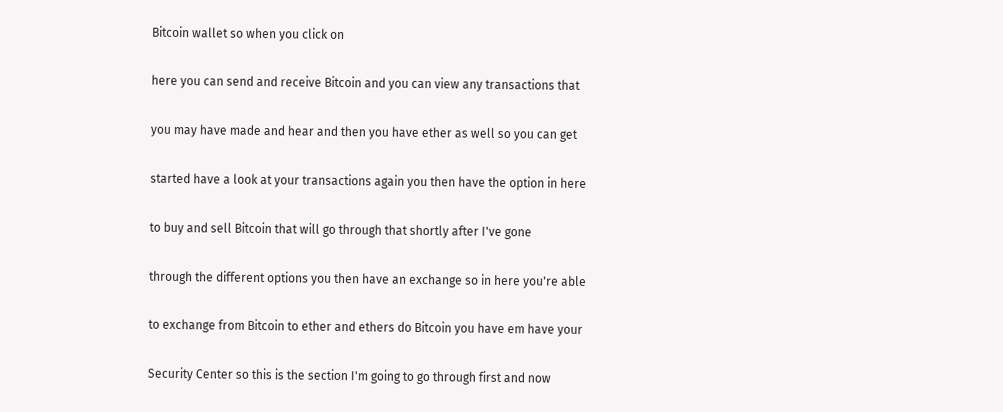Bitcoin wallet so when you click on

here you can send and receive Bitcoin and you can view any transactions that

you may have made and hear and then you have ether as well so you can get

started have a look at your transactions again you then have the option in here

to buy and sell Bitcoin that will go through that shortly after I've gone

through the different options you then have an exchange so in here you're able

to exchange from Bitcoin to ether and ethers do Bitcoin you have em have your

Security Center so this is the section I'm going to go through first and now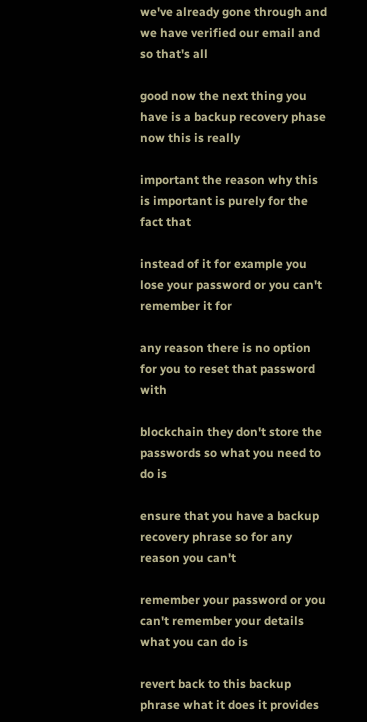we've already gone through and we have verified our email and so that's all

good now the next thing you have is a backup recovery phase now this is really

important the reason why this is important is purely for the fact that

instead of it for example you lose your password or you can't remember it for

any reason there is no option for you to reset that password with

blockchain they don't store the passwords so what you need to do is

ensure that you have a backup recovery phrase so for any reason you can't

remember your password or you can't remember your details what you can do is

revert back to this backup phrase what it does it provides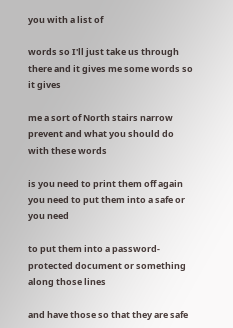you with a list of

words so I'll just take us through there and it gives me some words so it gives

me a sort of North stairs narrow prevent and what you should do with these words

is you need to print them off again you need to put them into a safe or you need

to put them into a password-protected document or something along those lines

and have those so that they are safe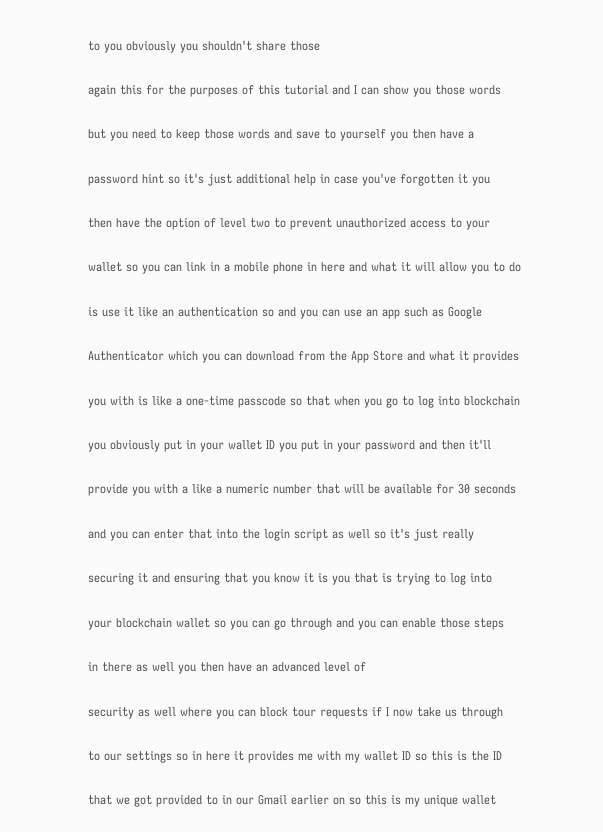to you obviously you shouldn't share those

again this for the purposes of this tutorial and I can show you those words

but you need to keep those words and save to yourself you then have a

password hint so it's just additional help in case you've forgotten it you

then have the option of level two to prevent unauthorized access to your

wallet so you can link in a mobile phone in here and what it will allow you to do

is use it like an authentication so and you can use an app such as Google

Authenticator which you can download from the App Store and what it provides

you with is like a one-time passcode so that when you go to log into blockchain

you obviously put in your wallet ID you put in your password and then it'll

provide you with a like a numeric number that will be available for 30 seconds

and you can enter that into the login script as well so it's just really

securing it and ensuring that you know it is you that is trying to log into

your blockchain wallet so you can go through and you can enable those steps

in there as well you then have an advanced level of

security as well where you can block tour requests if I now take us through

to our settings so in here it provides me with my wallet ID so this is the ID

that we got provided to in our Gmail earlier on so this is my unique wallet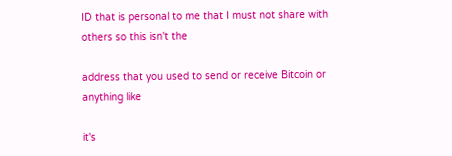ID that is personal to me that I must not share with others so this isn't the

address that you used to send or receive Bitcoin or anything like

it's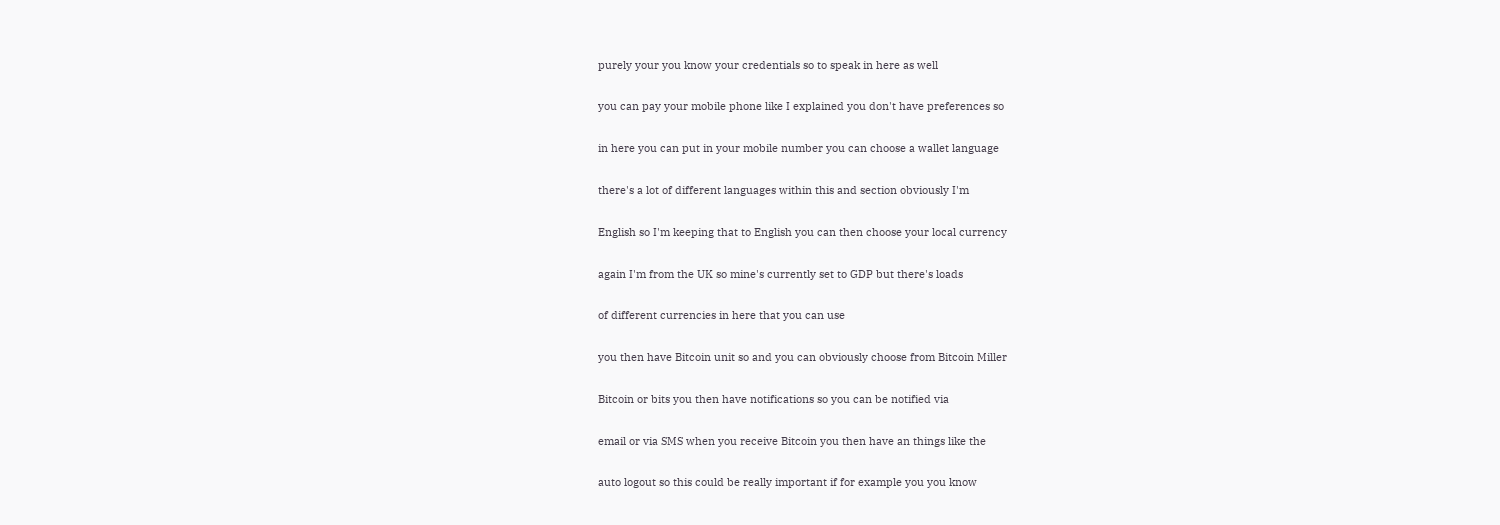purely your you know your credentials so to speak in here as well

you can pay your mobile phone like I explained you don't have preferences so

in here you can put in your mobile number you can choose a wallet language

there's a lot of different languages within this and section obviously I'm

English so I'm keeping that to English you can then choose your local currency

again I'm from the UK so mine's currently set to GDP but there's loads

of different currencies in here that you can use

you then have Bitcoin unit so and you can obviously choose from Bitcoin Miller

Bitcoin or bits you then have notifications so you can be notified via

email or via SMS when you receive Bitcoin you then have an things like the

auto logout so this could be really important if for example you you know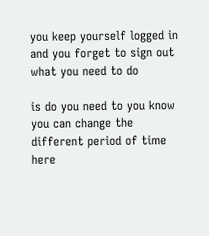you keep yourself logged in and you forget to sign out what you need to do

is do you need to you know you can change the different period of time here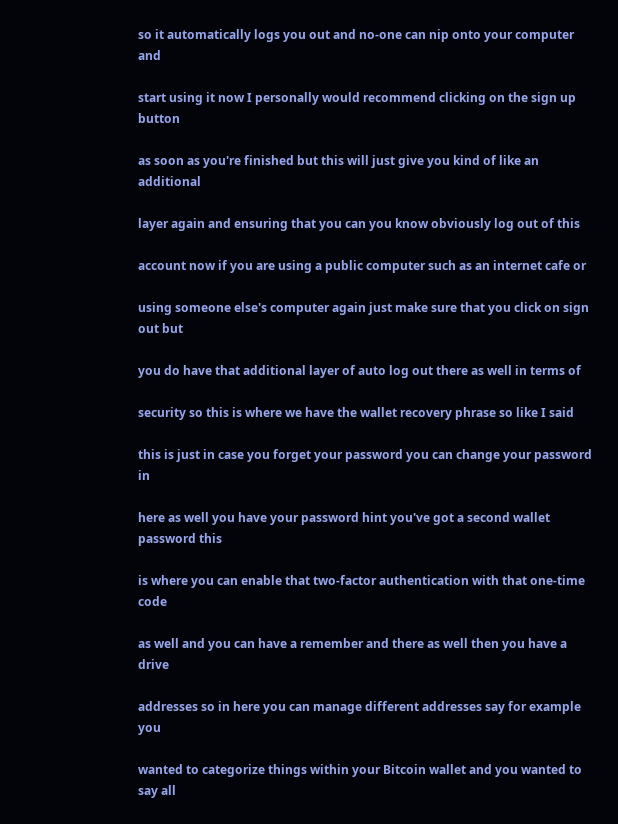so it automatically logs you out and no-one can nip onto your computer and

start using it now I personally would recommend clicking on the sign up button

as soon as you're finished but this will just give you kind of like an additional

layer again and ensuring that you can you know obviously log out of this

account now if you are using a public computer such as an internet cafe or

using someone else's computer again just make sure that you click on sign out but

you do have that additional layer of auto log out there as well in terms of

security so this is where we have the wallet recovery phrase so like I said

this is just in case you forget your password you can change your password in

here as well you have your password hint you've got a second wallet password this

is where you can enable that two-factor authentication with that one-time code

as well and you can have a remember and there as well then you have a drive

addresses so in here you can manage different addresses say for example you

wanted to categorize things within your Bitcoin wallet and you wanted to say all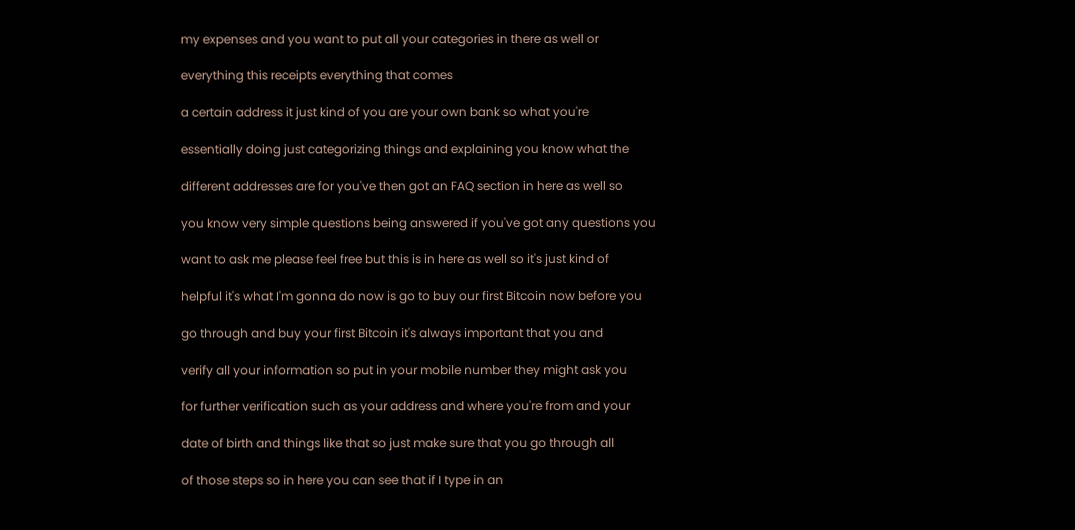my expenses and you want to put all your categories in there as well or

everything this receipts everything that comes

a certain address it just kind of you are your own bank so what you're

essentially doing just categorizing things and explaining you know what the

different addresses are for you've then got an FAQ section in here as well so

you know very simple questions being answered if you've got any questions you

want to ask me please feel free but this is in here as well so it's just kind of

helpful it's what I'm gonna do now is go to buy our first Bitcoin now before you

go through and buy your first Bitcoin it's always important that you and

verify all your information so put in your mobile number they might ask you

for further verification such as your address and where you're from and your

date of birth and things like that so just make sure that you go through all

of those steps so in here you can see that if I type in an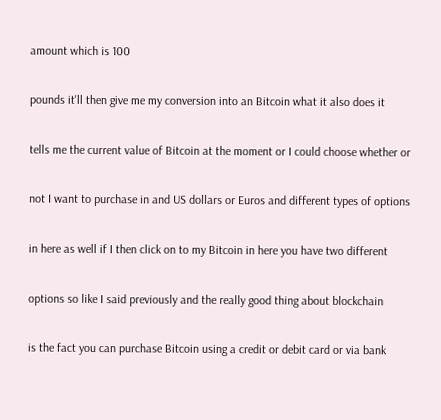amount which is 100

pounds it'll then give me my conversion into an Bitcoin what it also does it

tells me the current value of Bitcoin at the moment or I could choose whether or

not I want to purchase in and US dollars or Euros and different types of options

in here as well if I then click on to my Bitcoin in here you have two different

options so like I said previously and the really good thing about blockchain

is the fact you can purchase Bitcoin using a credit or debit card or via bank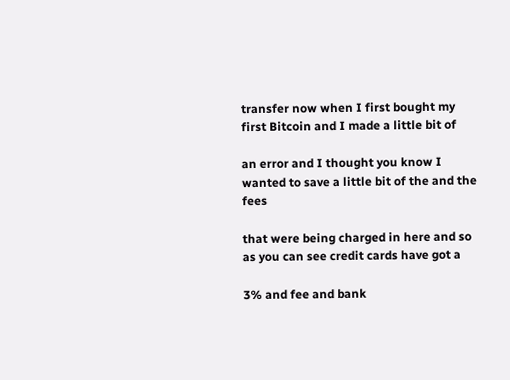transfer now when I first bought my first Bitcoin and I made a little bit of

an error and I thought you know I wanted to save a little bit of the and the fees

that were being charged in here and so as you can see credit cards have got a

3% and fee and bank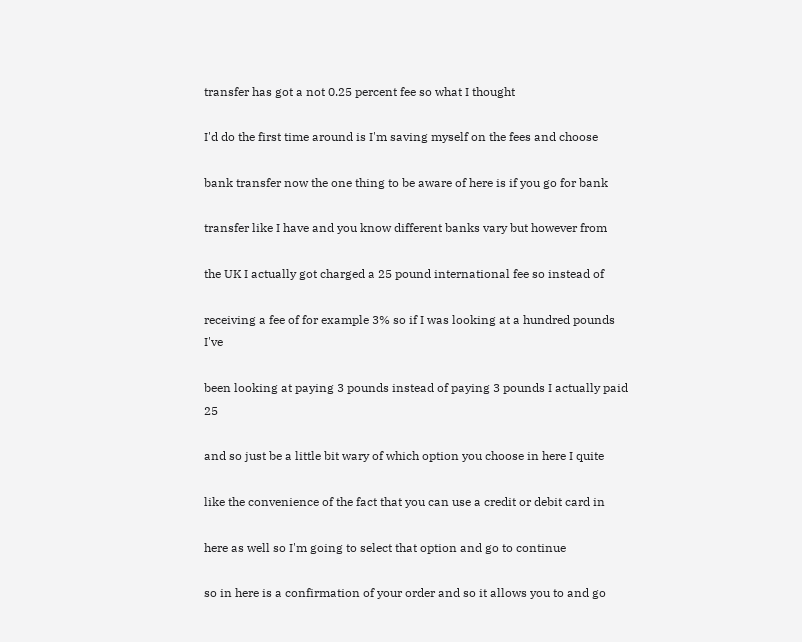transfer has got a not 0.25 percent fee so what I thought

I'd do the first time around is I'm saving myself on the fees and choose

bank transfer now the one thing to be aware of here is if you go for bank

transfer like I have and you know different banks vary but however from

the UK I actually got charged a 25 pound international fee so instead of

receiving a fee of for example 3% so if I was looking at a hundred pounds I've

been looking at paying 3 pounds instead of paying 3 pounds I actually paid 25

and so just be a little bit wary of which option you choose in here I quite

like the convenience of the fact that you can use a credit or debit card in

here as well so I'm going to select that option and go to continue

so in here is a confirmation of your order and so it allows you to and go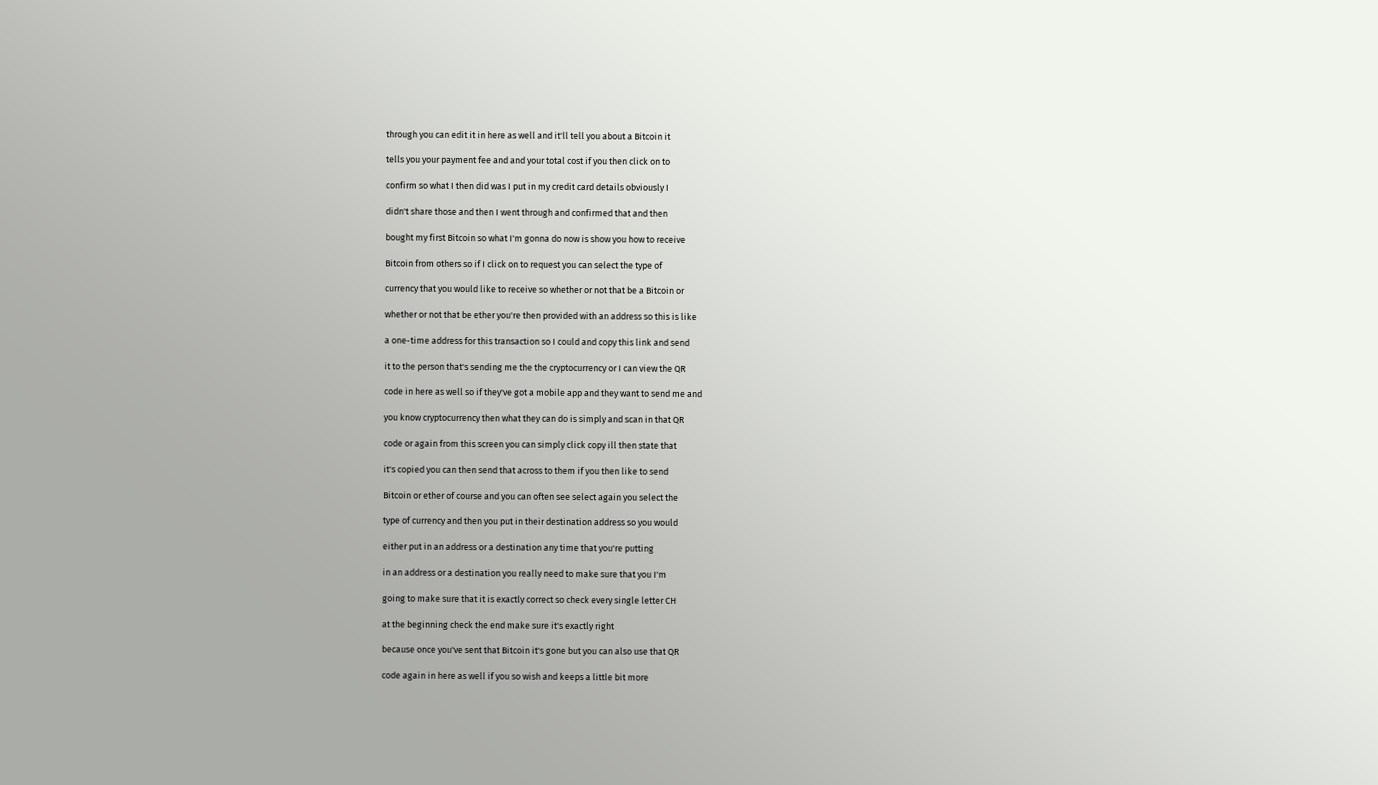through you can edit it in here as well and it'll tell you about a Bitcoin it

tells you your payment fee and and your total cost if you then click on to

confirm so what I then did was I put in my credit card details obviously I

didn't share those and then I went through and confirmed that and then

bought my first Bitcoin so what I'm gonna do now is show you how to receive

Bitcoin from others so if I click on to request you can select the type of

currency that you would like to receive so whether or not that be a Bitcoin or

whether or not that be ether you're then provided with an address so this is like

a one-time address for this transaction so I could and copy this link and send

it to the person that's sending me the the cryptocurrency or I can view the QR

code in here as well so if they've got a mobile app and they want to send me and

you know cryptocurrency then what they can do is simply and scan in that QR

code or again from this screen you can simply click copy ill then state that

it's copied you can then send that across to them if you then like to send

Bitcoin or ether of course and you can often see select again you select the

type of currency and then you put in their destination address so you would

either put in an address or a destination any time that you're putting

in an address or a destination you really need to make sure that you I'm

going to make sure that it is exactly correct so check every single letter CH

at the beginning check the end make sure it's exactly right

because once you've sent that Bitcoin it's gone but you can also use that QR

code again in here as well if you so wish and keeps a little bit more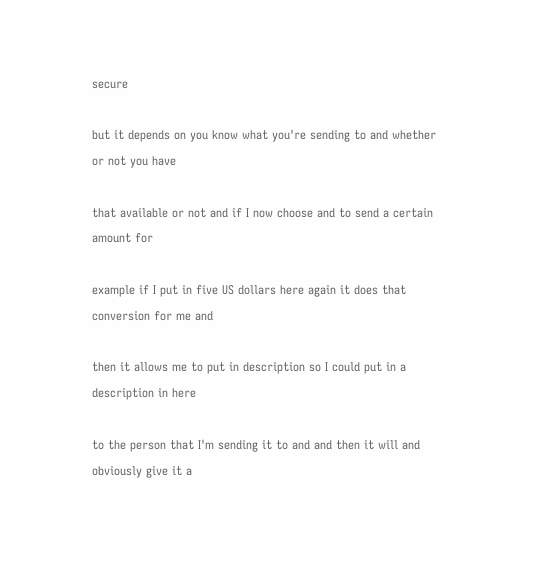secure

but it depends on you know what you're sending to and whether or not you have

that available or not and if I now choose and to send a certain amount for

example if I put in five US dollars here again it does that conversion for me and

then it allows me to put in description so I could put in a description in here

to the person that I'm sending it to and and then it will and obviously give it a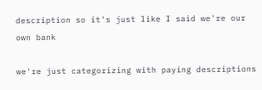description so it's just like I said we're our own bank

we're just categorizing with paying descriptions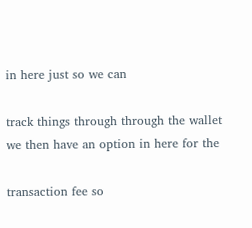in here just so we can

track things through through the wallet we then have an option in here for the

transaction fee so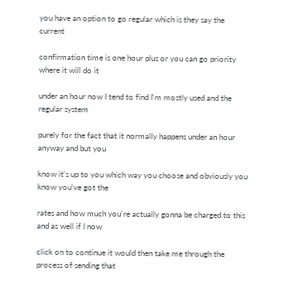you have an option to go regular which is they say the current

confirmation time is one hour plus or you can go priority where it will do it

under an hour now I tend to find I'm mostly used and the regular system

purely for the fact that it normally happens under an hour anyway and but you

know it's up to you which way you choose and obviously you know you've got the

rates and how much you're actually gonna be charged to this and as well if I now

click on to continue it would then take me through the process of sending that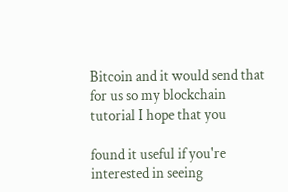Bitcoin and it would send that for us so my blockchain tutorial I hope that you

found it useful if you're interested in seeing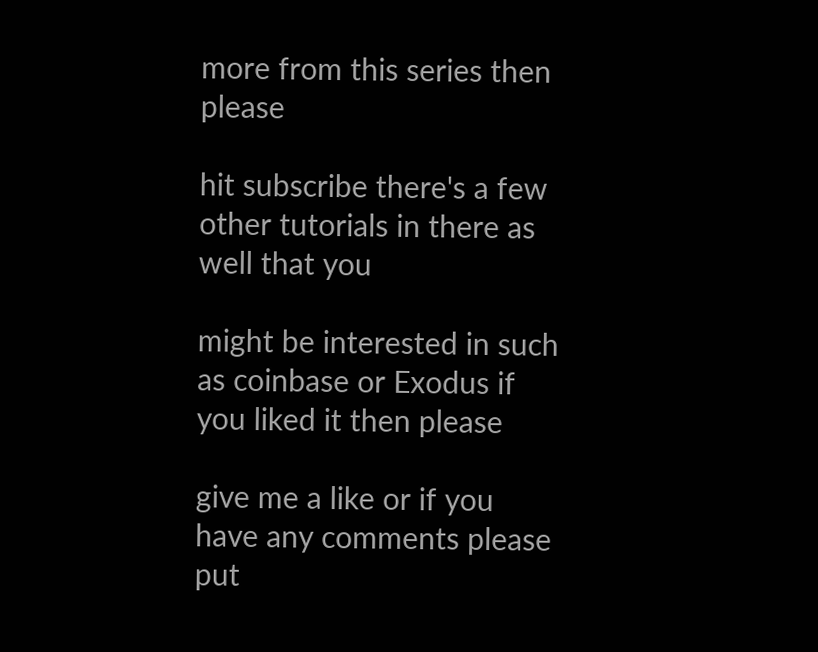more from this series then please

hit subscribe there's a few other tutorials in there as well that you

might be interested in such as coinbase or Exodus if you liked it then please

give me a like or if you have any comments please put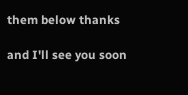them below thanks

and I'll see you soon